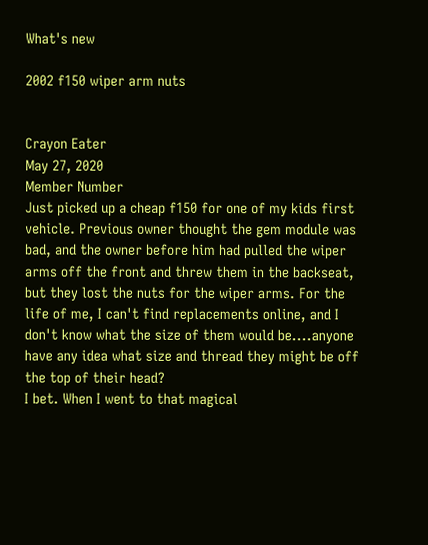What's new

2002 f150 wiper arm nuts


Crayon Eater
May 27, 2020
Member Number
Just picked up a cheap f150 for one of my kids first vehicle. Previous owner thought the gem module was bad, and the owner before him had pulled the wiper arms off the front and threw them in the backseat, but they lost the nuts for the wiper arms. For the life of me, I can't find replacements online, and I don't know what the size of them would be....anyone have any idea what size and thread they might be off the top of their head?
I bet. When I went to that magical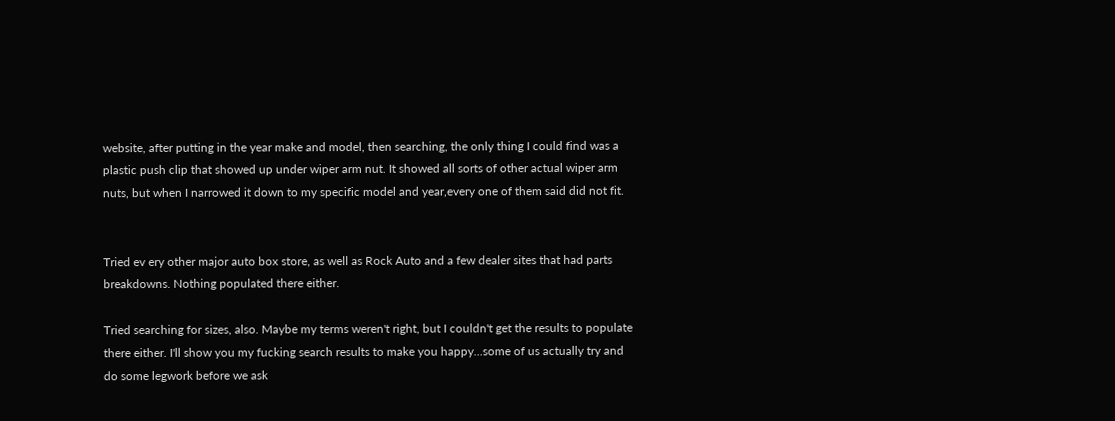website, after putting in the year make and model, then searching, the only thing I could find was a plastic push clip that showed up under wiper arm nut. It showed all sorts of other actual wiper arm nuts, but when I narrowed it down to my specific model and year,every one of them said did not fit.


Tried ev ery other major auto box store, as well as Rock Auto and a few dealer sites that had parts breakdowns. Nothing populated there either.

Tried searching for sizes, also. Maybe my terms weren't right, but I couldn't get the results to populate there either. I'll show you my fucking search results to make you happy...some of us actually try and do some legwork before we ask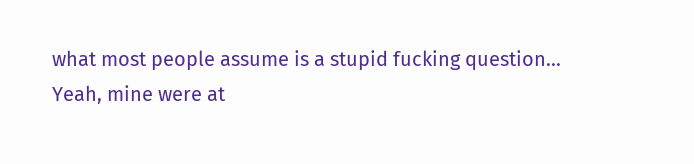what most people assume is a stupid fucking question...
Yeah, mine were at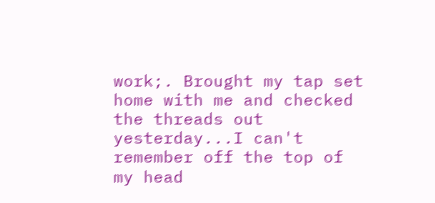work;. Brought my tap set home with me and checked the threads out yesterday...I can't remember off the top of my head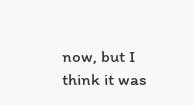now, but I think it was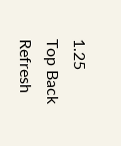1.25
Top Back Refresh